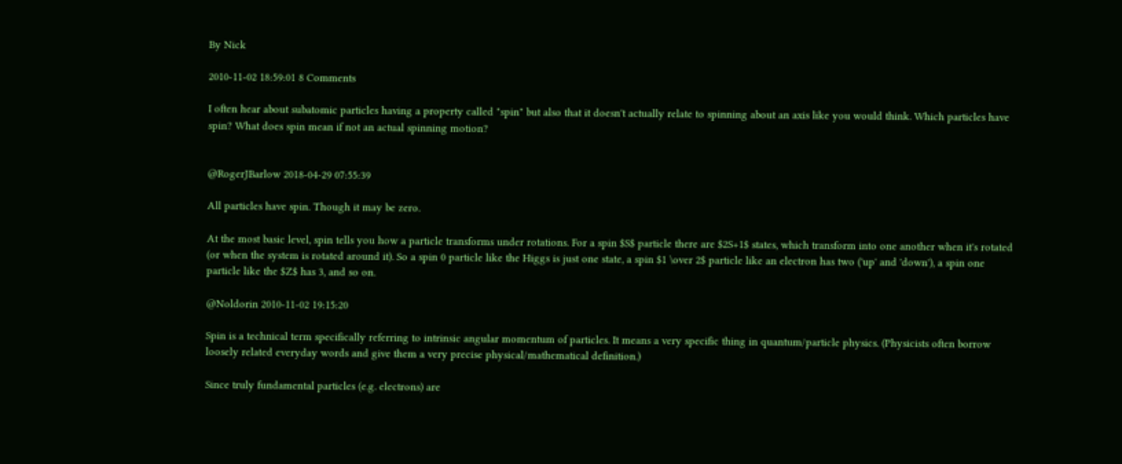By Nick

2010-11-02 18:59:01 8 Comments

I often hear about subatomic particles having a property called "spin" but also that it doesn't actually relate to spinning about an axis like you would think. Which particles have spin? What does spin mean if not an actual spinning motion?


@RogerJBarlow 2018-04-29 07:55:39

All particles have spin. Though it may be zero.

At the most basic level, spin tells you how a particle transforms under rotations. For a spin $S$ particle there are $2S+1$ states, which transform into one another when it's rotated (or when the system is rotated around it). So a spin 0 particle like the Higgs is just one state, a spin $1 \over 2$ particle like an electron has two ('up' and 'down'), a spin one particle like the $Z$ has 3, and so on.

@Noldorin 2010-11-02 19:15:20

Spin is a technical term specifically referring to intrinsic angular momentum of particles. It means a very specific thing in quantum/particle physics. (Physicists often borrow loosely related everyday words and give them a very precise physical/mathematical definition.)

Since truly fundamental particles (e.g. electrons) are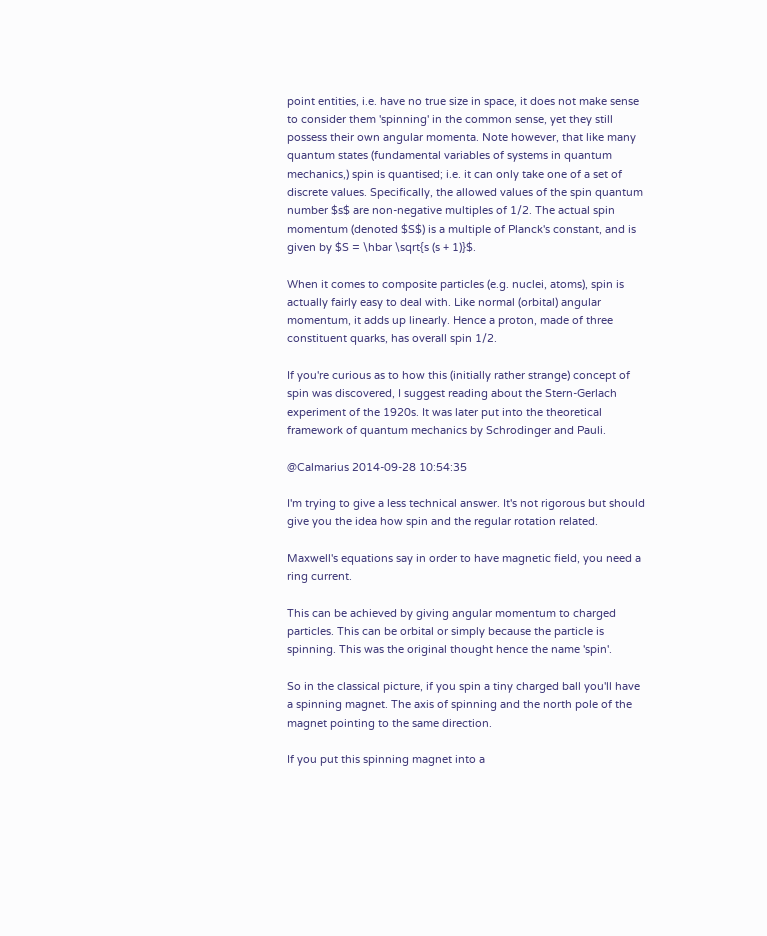point entities, i.e. have no true size in space, it does not make sense to consider them 'spinning' in the common sense, yet they still possess their own angular momenta. Note however, that like many quantum states (fundamental variables of systems in quantum mechanics,) spin is quantised; i.e. it can only take one of a set of discrete values. Specifically, the allowed values of the spin quantum number $s$ are non-negative multiples of 1/2. The actual spin momentum (denoted $S$) is a multiple of Planck's constant, and is given by $S = \hbar \sqrt{s (s + 1)}$.

When it comes to composite particles (e.g. nuclei, atoms), spin is actually fairly easy to deal with. Like normal (orbital) angular momentum, it adds up linearly. Hence a proton, made of three constituent quarks, has overall spin 1/2.

If you're curious as to how this (initially rather strange) concept of spin was discovered, I suggest reading about the Stern-Gerlach experiment of the 1920s. It was later put into the theoretical framework of quantum mechanics by Schrodinger and Pauli.

@Calmarius 2014-09-28 10:54:35

I'm trying to give a less technical answer. It's not rigorous but should give you the idea how spin and the regular rotation related.

Maxwell's equations say in order to have magnetic field, you need a ring current.

This can be achieved by giving angular momentum to charged particles. This can be orbital or simply because the particle is spinning. This was the original thought hence the name 'spin'.

So in the classical picture, if you spin a tiny charged ball you'll have a spinning magnet. The axis of spinning and the north pole of the magnet pointing to the same direction.

If you put this spinning magnet into a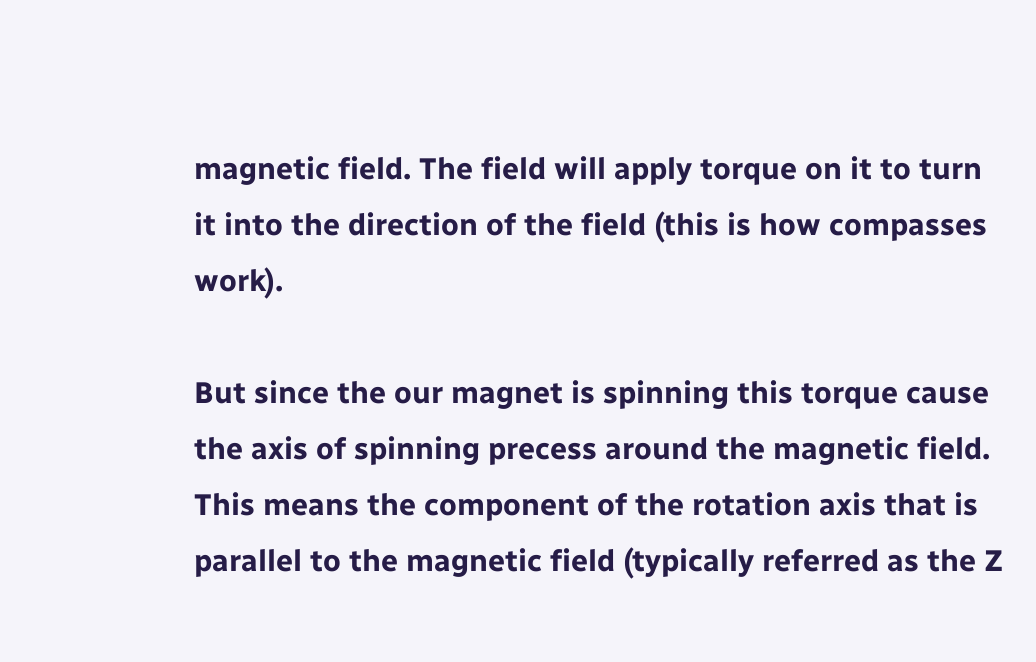magnetic field. The field will apply torque on it to turn it into the direction of the field (this is how compasses work).

But since the our magnet is spinning this torque cause the axis of spinning precess around the magnetic field. This means the component of the rotation axis that is parallel to the magnetic field (typically referred as the Z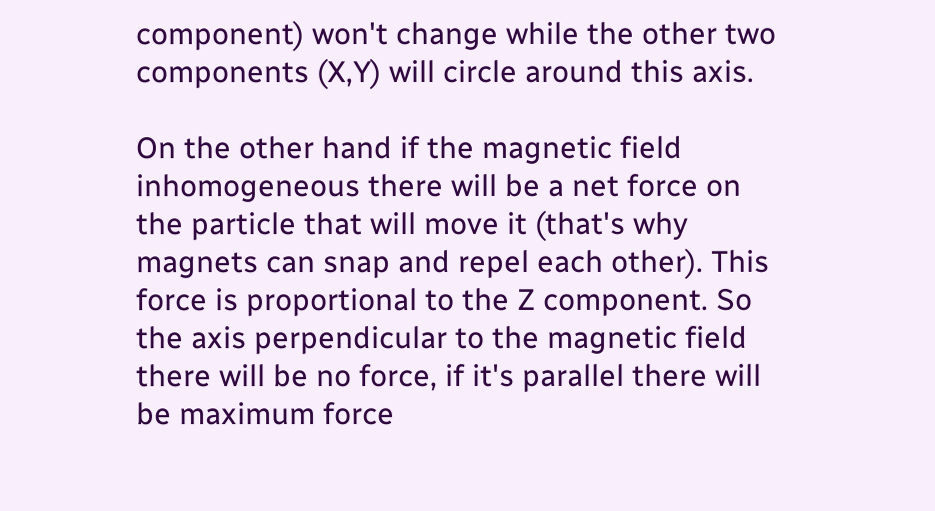component) won't change while the other two components (X,Y) will circle around this axis.

On the other hand if the magnetic field inhomogeneous there will be a net force on the particle that will move it (that's why magnets can snap and repel each other). This force is proportional to the Z component. So the axis perpendicular to the magnetic field there will be no force, if it's parallel there will be maximum force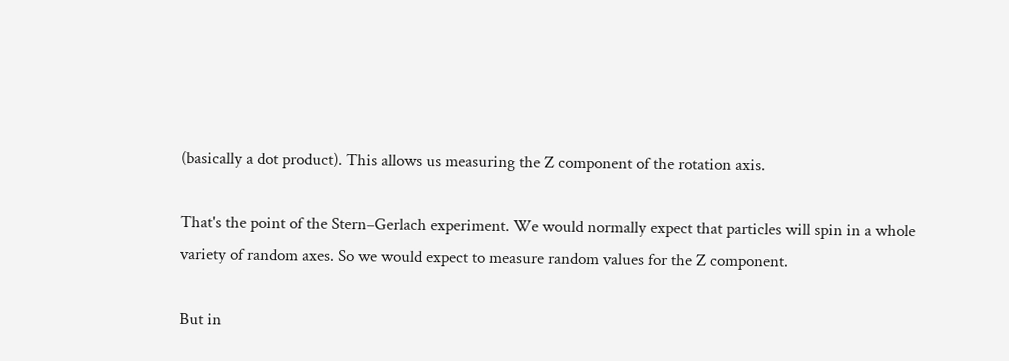(basically a dot product). This allows us measuring the Z component of the rotation axis.

That's the point of the Stern–Gerlach experiment. We would normally expect that particles will spin in a whole variety of random axes. So we would expect to measure random values for the Z component.

But in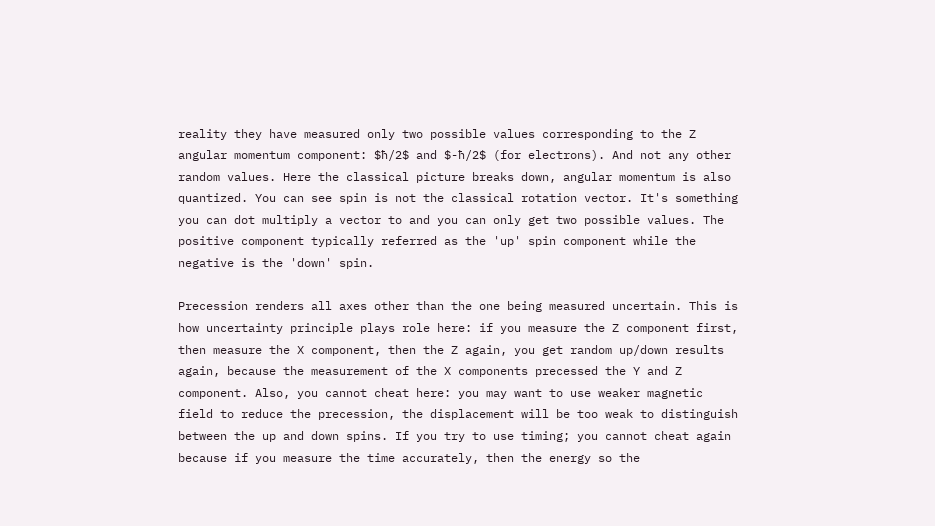reality they have measured only two possible values corresponding to the Z angular momentum component: $ħ/2$ and $-ħ/2$ (for electrons). And not any other random values. Here the classical picture breaks down, angular momentum is also quantized. You can see spin is not the classical rotation vector. It's something you can dot multiply a vector to and you can only get two possible values. The positive component typically referred as the 'up' spin component while the negative is the 'down' spin.

Precession renders all axes other than the one being measured uncertain. This is how uncertainty principle plays role here: if you measure the Z component first, then measure the X component, then the Z again, you get random up/down results again, because the measurement of the X components precessed the Y and Z component. Also, you cannot cheat here: you may want to use weaker magnetic field to reduce the precession, the displacement will be too weak to distinguish between the up and down spins. If you try to use timing; you cannot cheat again because if you measure the time accurately, then the energy so the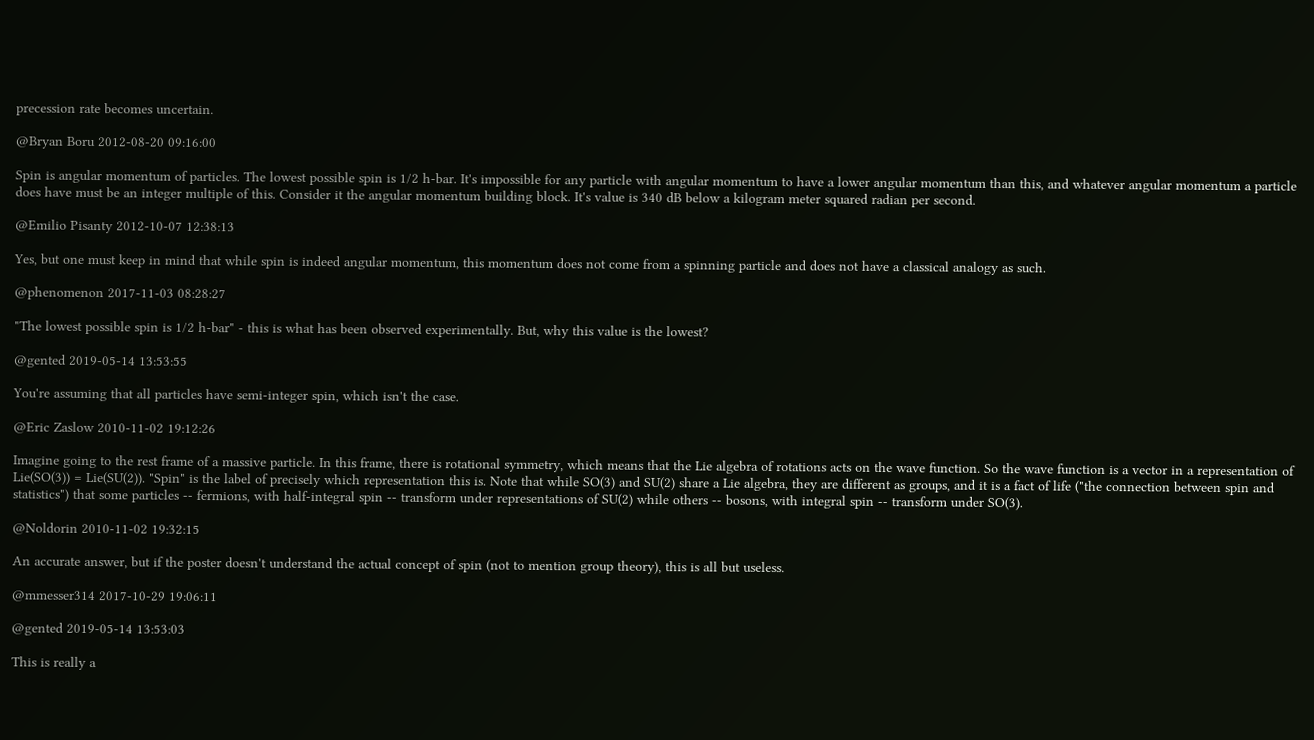precession rate becomes uncertain.

@Bryan Boru 2012-08-20 09:16:00

Spin is angular momentum of particles. The lowest possible spin is 1/2 h-bar. It's impossible for any particle with angular momentum to have a lower angular momentum than this, and whatever angular momentum a particle does have must be an integer multiple of this. Consider it the angular momentum building block. It's value is 340 dB below a kilogram meter squared radian per second.

@Emilio Pisanty 2012-10-07 12:38:13

Yes, but one must keep in mind that while spin is indeed angular momentum, this momentum does not come from a spinning particle and does not have a classical analogy as such.

@phenomenon 2017-11-03 08:28:27

"The lowest possible spin is 1/2 h-bar" - this is what has been observed experimentally. But, why this value is the lowest?

@gented 2019-05-14 13:53:55

You're assuming that all particles have semi-integer spin, which isn't the case.

@Eric Zaslow 2010-11-02 19:12:26

Imagine going to the rest frame of a massive particle. In this frame, there is rotational symmetry, which means that the Lie algebra of rotations acts on the wave function. So the wave function is a vector in a representation of Lie(SO(3)) = Lie(SU(2)). "Spin" is the label of precisely which representation this is. Note that while SO(3) and SU(2) share a Lie algebra, they are different as groups, and it is a fact of life ("the connection between spin and statistics") that some particles -- fermions, with half-integral spin -- transform under representations of SU(2) while others -- bosons, with integral spin -- transform under SO(3).

@Noldorin 2010-11-02 19:32:15

An accurate answer, but if the poster doesn't understand the actual concept of spin (not to mention group theory), this is all but useless.

@mmesser314 2017-10-29 19:06:11

@gented 2019-05-14 13:53:03

This is really a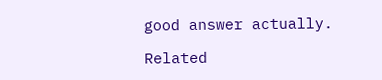good answer actually.

Related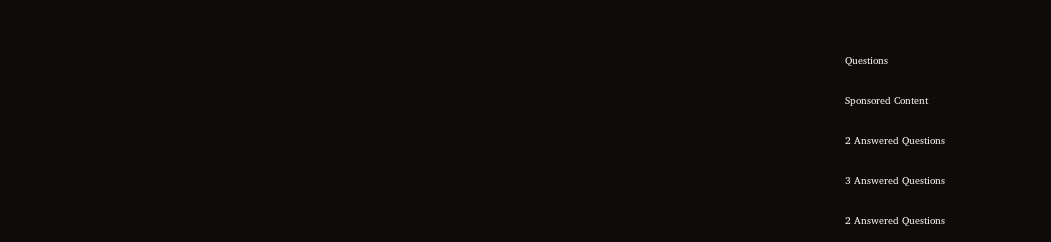Questions

Sponsored Content

2 Answered Questions

3 Answered Questions

2 Answered Questions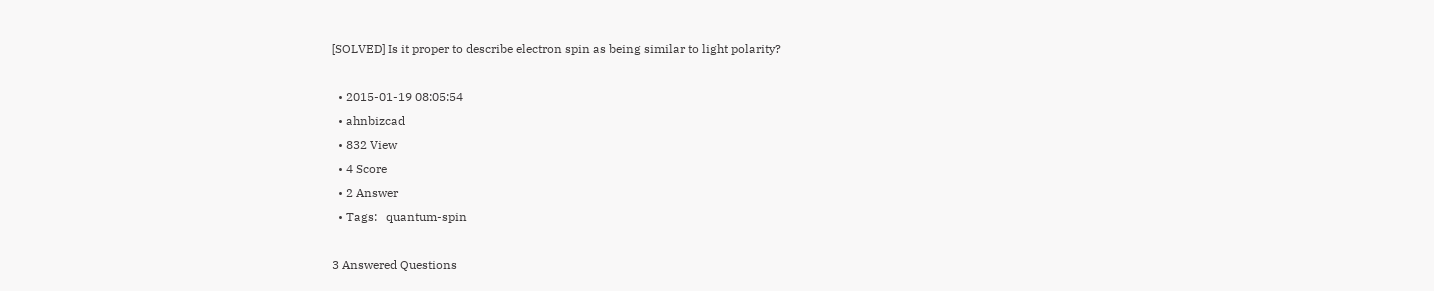[SOLVED] Is it proper to describe electron spin as being similar to light polarity?

  • 2015-01-19 08:05:54
  • ahnbizcad
  • 832 View
  • 4 Score
  • 2 Answer
  • Tags:   quantum-spin

3 Answered Questions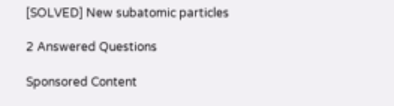[SOLVED] New subatomic particles

2 Answered Questions

Sponsored Content